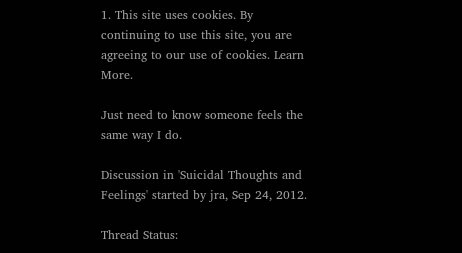1. This site uses cookies. By continuing to use this site, you are agreeing to our use of cookies. Learn More.

Just need to know someone feels the same way I do.

Discussion in 'Suicidal Thoughts and Feelings' started by jra, Sep 24, 2012.

Thread Status: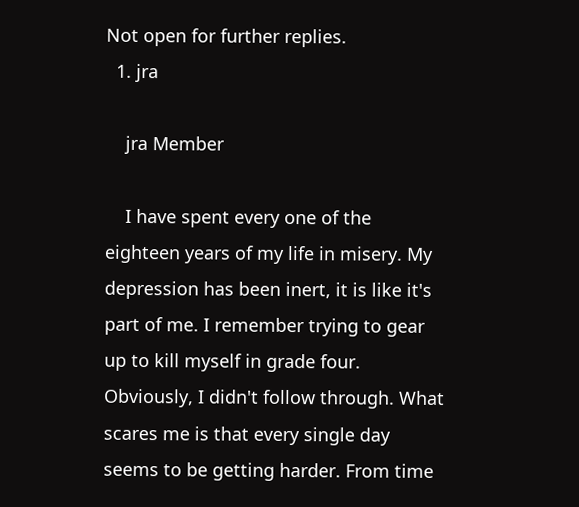Not open for further replies.
  1. jra

    jra Member

    I have spent every one of the eighteen years of my life in misery. My depression has been inert, it is like it's part of me. I remember trying to gear up to kill myself in grade four. Obviously, I didn't follow through. What scares me is that every single day seems to be getting harder. From time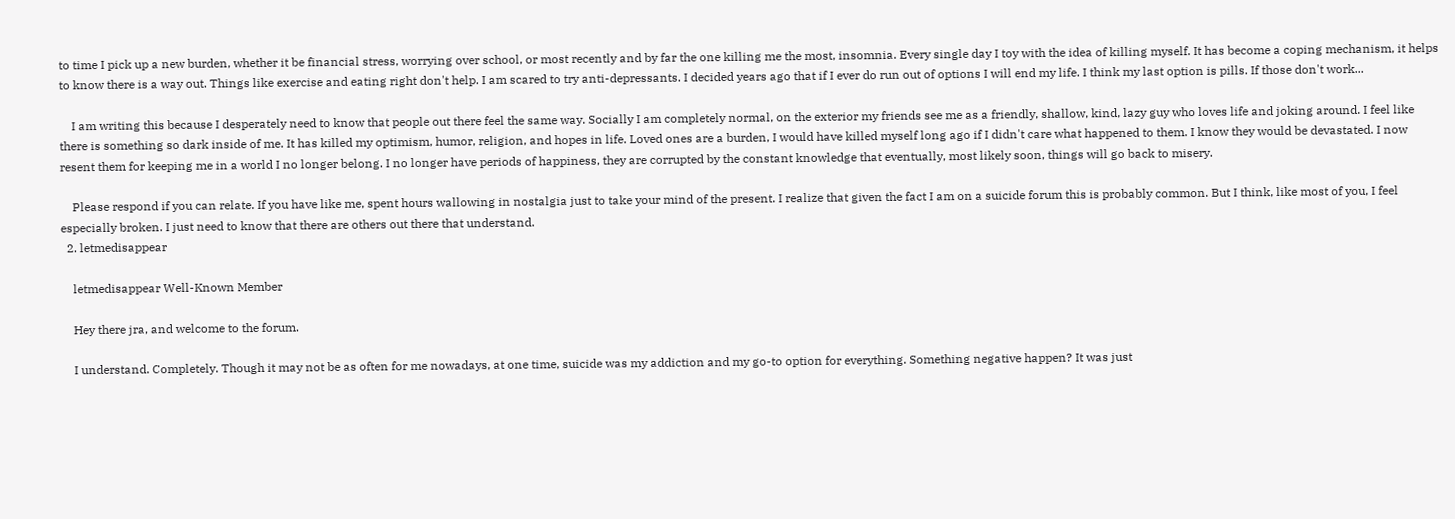to time I pick up a new burden, whether it be financial stress, worrying over school, or most recently and by far the one killing me the most, insomnia. Every single day I toy with the idea of killing myself. It has become a coping mechanism, it helps to know there is a way out. Things like exercise and eating right don't help. I am scared to try anti-depressants. I decided years ago that if I ever do run out of options I will end my life. I think my last option is pills. If those don't work...

    I am writing this because I desperately need to know that people out there feel the same way. Socially I am completely normal, on the exterior my friends see me as a friendly, shallow, kind, lazy guy who loves life and joking around. I feel like there is something so dark inside of me. It has killed my optimism, humor, religion, and hopes in life. Loved ones are a burden, I would have killed myself long ago if I didn't care what happened to them. I know they would be devastated. I now resent them for keeping me in a world I no longer belong. I no longer have periods of happiness, they are corrupted by the constant knowledge that eventually, most likely soon, things will go back to misery.

    Please respond if you can relate. If you have like me, spent hours wallowing in nostalgia just to take your mind of the present. I realize that given the fact I am on a suicide forum this is probably common. But I think, like most of you, I feel especially broken. I just need to know that there are others out there that understand.
  2. letmedisappear

    letmedisappear Well-Known Member

    Hey there jra, and welcome to the forum.

    I understand. Completely. Though it may not be as often for me nowadays, at one time, suicide was my addiction and my go-to option for everything. Something negative happen? It was just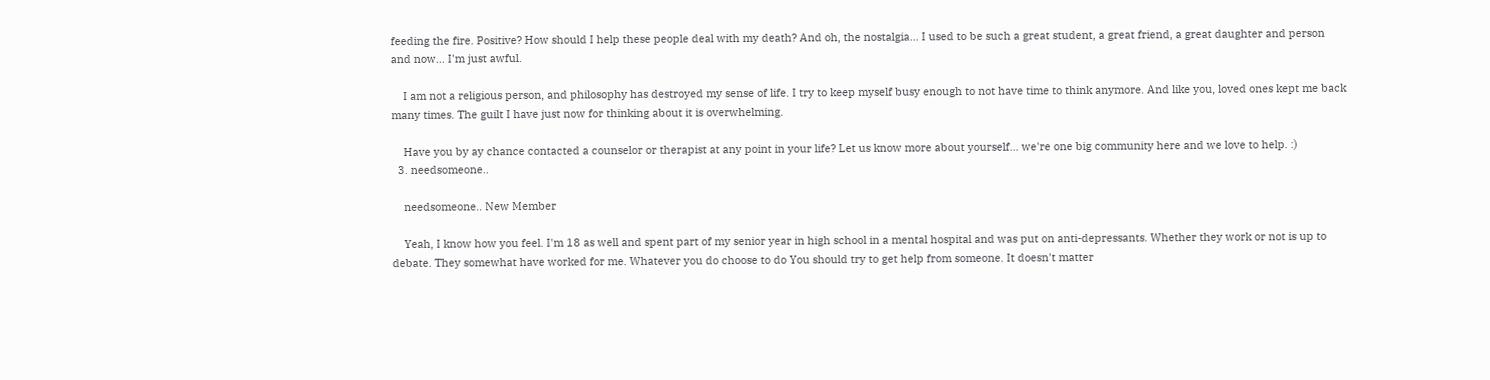feeding the fire. Positive? How should I help these people deal with my death? And oh, the nostalgia... I used to be such a great student, a great friend, a great daughter and person and now... I'm just awful.

    I am not a religious person, and philosophy has destroyed my sense of life. I try to keep myself busy enough to not have time to think anymore. And like you, loved ones kept me back many times. The guilt I have just now for thinking about it is overwhelming.

    Have you by ay chance contacted a counselor or therapist at any point in your life? Let us know more about yourself... we're one big community here and we love to help. :)
  3. needsomeone..

    needsomeone.. New Member

    Yeah, I know how you feel. I'm 18 as well and spent part of my senior year in high school in a mental hospital and was put on anti-depressants. Whether they work or not is up to debate. They somewhat have worked for me. Whatever you do choose to do You should try to get help from someone. It doesn't matter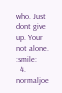who. Just dont give up. Your not alone. :smile:
  4. normaljoe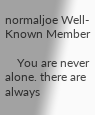normaljoe Well-Known Member

    You are never alone. there are always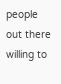people out there willing to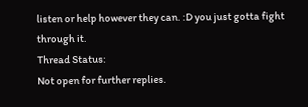listen or help however they can. :D you just gotta fight through it.
Thread Status:
Not open for further replies.